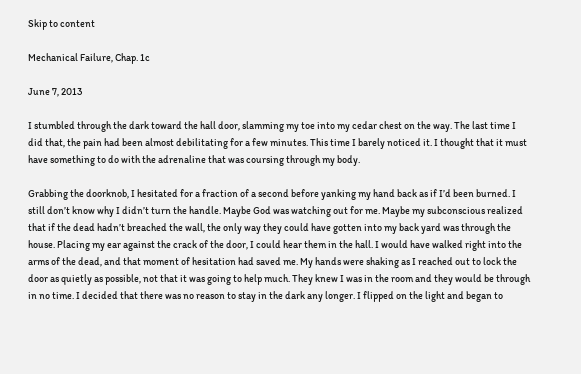Skip to content

Mechanical Failure, Chap. 1c

June 7, 2013

I stumbled through the dark toward the hall door, slamming my toe into my cedar chest on the way. The last time I did that, the pain had been almost debilitating for a few minutes. This time I barely noticed it. I thought that it must have something to do with the adrenaline that was coursing through my body.

Grabbing the doorknob, I hesitated for a fraction of a second before yanking my hand back as if I’d been burned. I still don’t know why I didn’t turn the handle. Maybe God was watching out for me. Maybe my subconscious realized that if the dead hadn’t breached the wall, the only way they could have gotten into my back yard was through the house. Placing my ear against the crack of the door, I could hear them in the hall. I would have walked right into the arms of the dead, and that moment of hesitation had saved me. My hands were shaking as I reached out to lock the door as quietly as possible, not that it was going to help much. They knew I was in the room and they would be through in no time. I decided that there was no reason to stay in the dark any longer. I flipped on the light and began to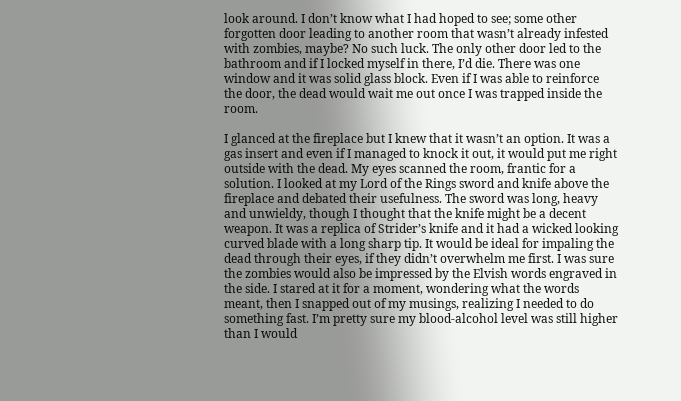look around. I don’t know what I had hoped to see; some other forgotten door leading to another room that wasn’t already infested with zombies, maybe? No such luck. The only other door led to the bathroom and if I locked myself in there, I’d die. There was one window and it was solid glass block. Even if I was able to reinforce the door, the dead would wait me out once I was trapped inside the room.

I glanced at the fireplace but I knew that it wasn’t an option. It was a gas insert and even if I managed to knock it out, it would put me right outside with the dead. My eyes scanned the room, frantic for a solution. I looked at my Lord of the Rings sword and knife above the fireplace and debated their usefulness. The sword was long, heavy and unwieldy, though I thought that the knife might be a decent weapon. It was a replica of Strider’s knife and it had a wicked looking curved blade with a long sharp tip. It would be ideal for impaling the dead through their eyes, if they didn’t overwhelm me first. I was sure the zombies would also be impressed by the Elvish words engraved in the side. I stared at it for a moment, wondering what the words meant, then I snapped out of my musings, realizing I needed to do something fast. I’m pretty sure my blood-alcohol level was still higher than I would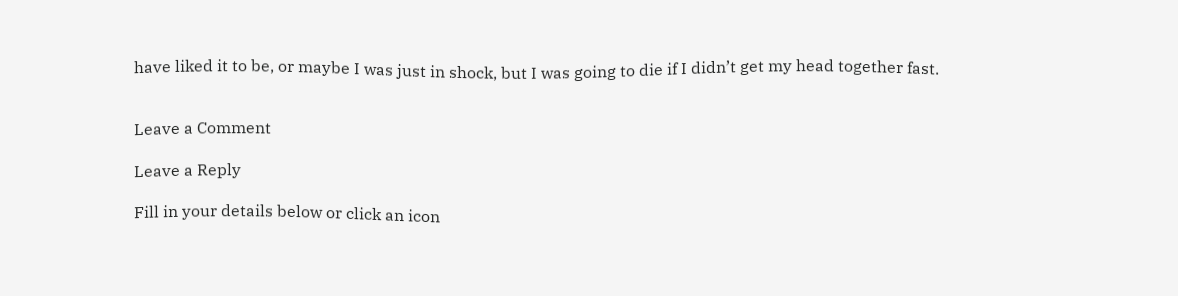have liked it to be, or maybe I was just in shock, but I was going to die if I didn’t get my head together fast.


Leave a Comment

Leave a Reply

Fill in your details below or click an icon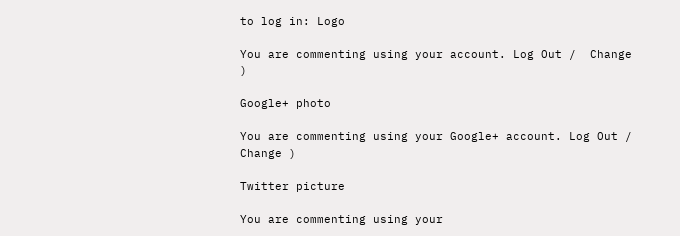to log in: Logo

You are commenting using your account. Log Out /  Change )

Google+ photo

You are commenting using your Google+ account. Log Out /  Change )

Twitter picture

You are commenting using your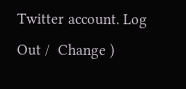Twitter account. Log Out /  Change )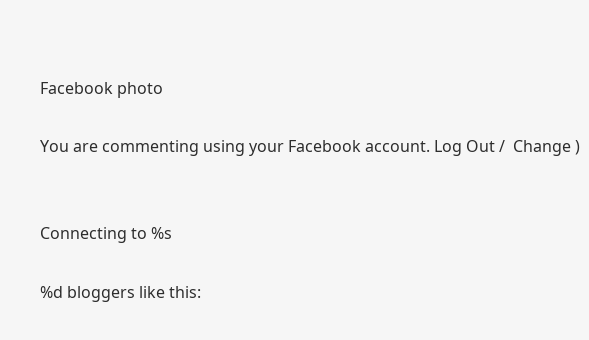Facebook photo

You are commenting using your Facebook account. Log Out /  Change )


Connecting to %s

%d bloggers like this: